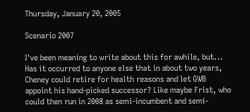Thursday, January 20, 2005

Scenario 2007

I've been meaning to write about this for awhile, but... Has it occurred to anyone else that in about two years, Cheney could retire for health reasons and let GWB appoint his hand-picked successor? Like maybe Frist, who could then run in 2008 as semi-incumbent and semi-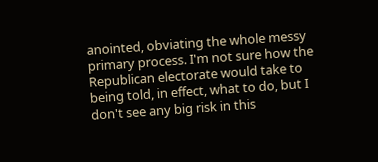anointed, obviating the whole messy primary process. I'm not sure how the Republican electorate would take to being told, in effect, what to do, but I don't see any big risk in this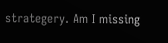strategery. Am I missing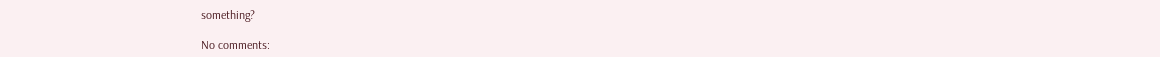something?

No comments: